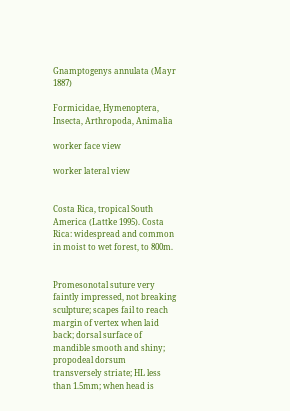Gnamptogenys annulata (Mayr 1887)

Formicidae, Hymenoptera, Insecta, Arthropoda, Animalia

worker face view

worker lateral view


Costa Rica, tropical South America (Lattke 1995). Costa Rica: widespread and common in moist to wet forest, to 800m.


Promesonotal suture very faintly impressed, not breaking sculpture; scapes fail to reach margin of vertex when laid back; dorsal surface of mandible smooth and shiny; propodeal dorsum transversely striate; HL less than 1.5mm; when head is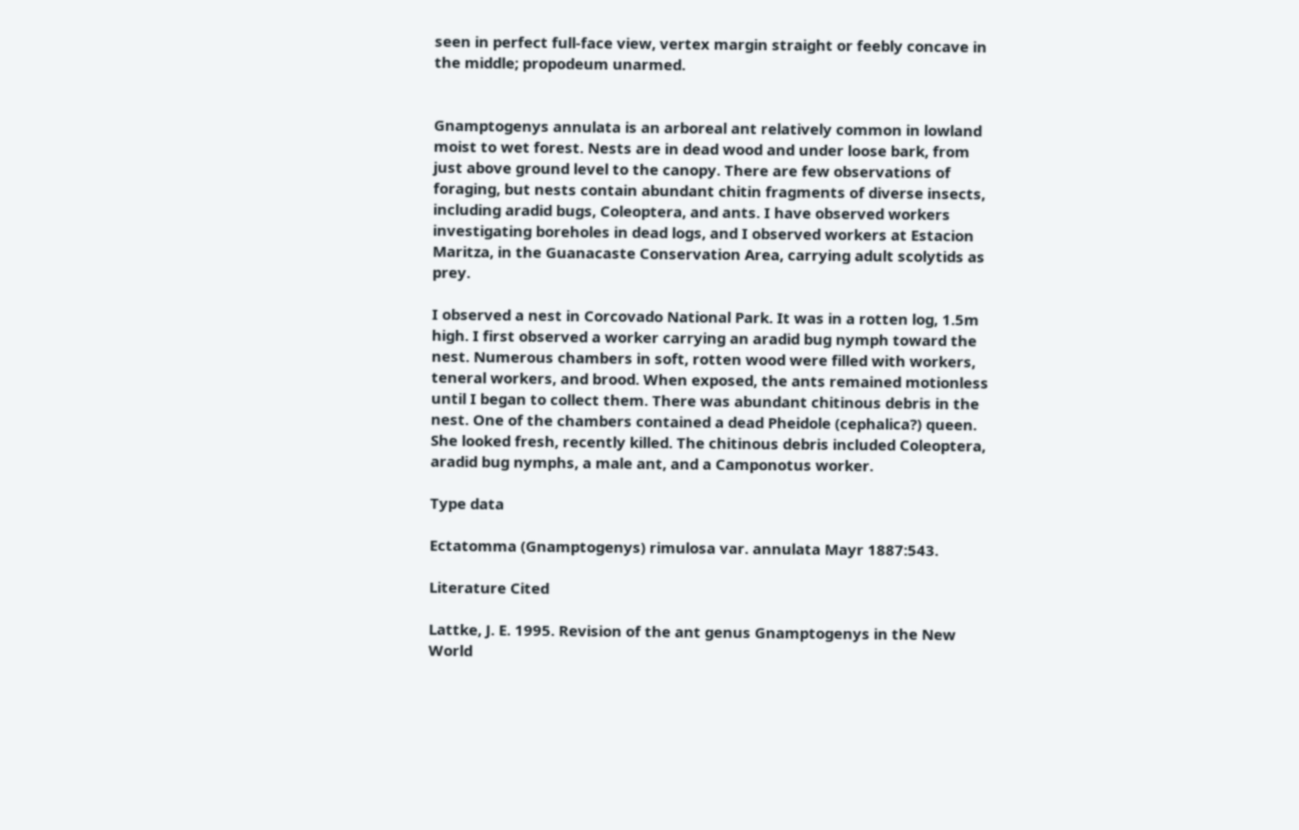seen in perfect full-face view, vertex margin straight or feebly concave in the middle; propodeum unarmed.


Gnamptogenys annulata is an arboreal ant relatively common in lowland moist to wet forest. Nests are in dead wood and under loose bark, from just above ground level to the canopy. There are few observations of foraging, but nests contain abundant chitin fragments of diverse insects, including aradid bugs, Coleoptera, and ants. I have observed workers investigating boreholes in dead logs, and I observed workers at Estacion Maritza, in the Guanacaste Conservation Area, carrying adult scolytids as prey.

I observed a nest in Corcovado National Park. It was in a rotten log, 1.5m high. I first observed a worker carrying an aradid bug nymph toward the nest. Numerous chambers in soft, rotten wood were filled with workers, teneral workers, and brood. When exposed, the ants remained motionless until I began to collect them. There was abundant chitinous debris in the nest. One of the chambers contained a dead Pheidole (cephalica?) queen. She looked fresh, recently killed. The chitinous debris included Coleoptera, aradid bug nymphs, a male ant, and a Camponotus worker.

Type data

Ectatomma (Gnamptogenys) rimulosa var. annulata Mayr 1887:543.

Literature Cited

Lattke, J. E. 1995. Revision of the ant genus Gnamptogenys in the New World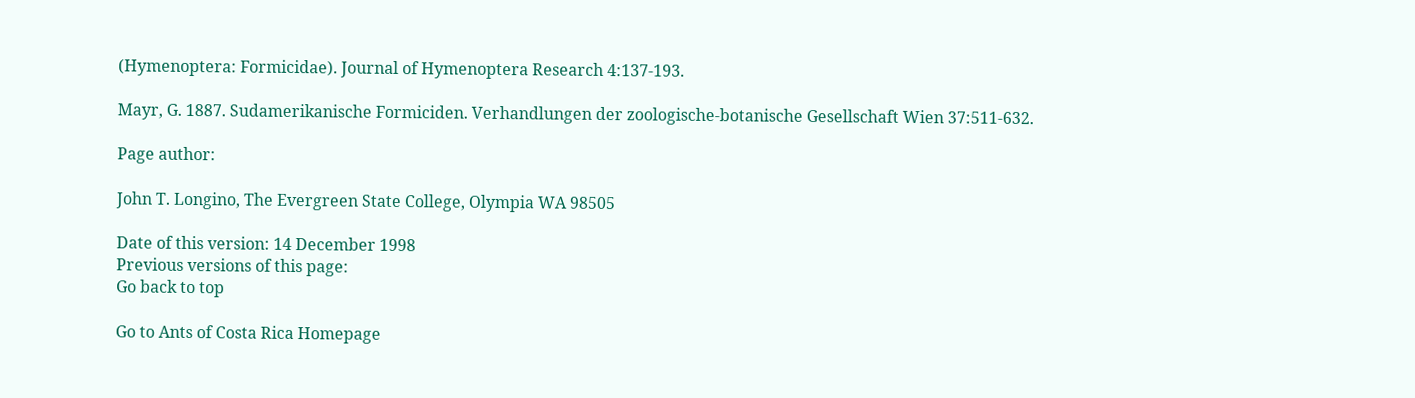(Hymenoptera: Formicidae). Journal of Hymenoptera Research 4:137-193.

Mayr, G. 1887. Sudamerikanische Formiciden. Verhandlungen der zoologische-botanische Gesellschaft Wien 37:511-632.

Page author:

John T. Longino, The Evergreen State College, Olympia WA 98505

Date of this version: 14 December 1998
Previous versions of this page:
Go back to top

Go to Ants of Costa Rica Homepage